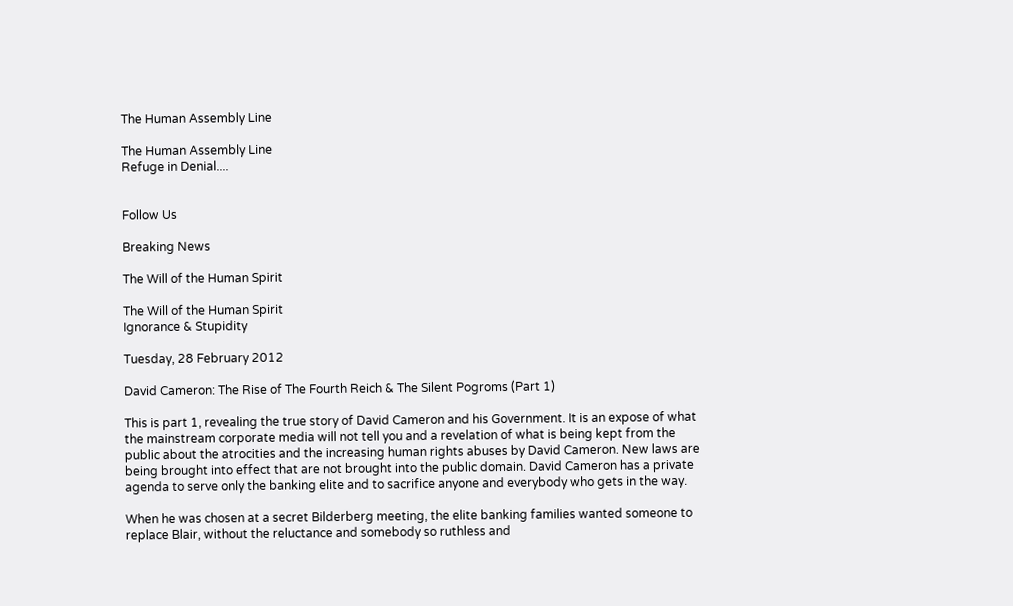The Human Assembly Line

The Human Assembly Line
Refuge in Denial....


Follow Us

Breaking News

The Will of the Human Spirit

The Will of the Human Spirit
Ignorance & Stupidity

Tuesday, 28 February 2012

David Cameron: The Rise of The Fourth Reich & The Silent Pogroms (Part 1)

This is part 1, revealing the true story of David Cameron and his Government. It is an expose of what the mainstream corporate media will not tell you and a revelation of what is being kept from the public about the atrocities and the increasing human rights abuses by David Cameron. New laws are being brought into effect that are not brought into the public domain. David Cameron has a private agenda to serve only the banking elite and to sacrifice anyone and everybody who gets in the way.

When he was chosen at a secret Bilderberg meeting, the elite banking families wanted someone to replace Blair, without the reluctance and somebody so ruthless and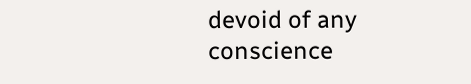devoid of any conscience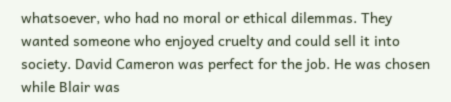whatsoever, who had no moral or ethical dilemmas. They wanted someone who enjoyed cruelty and could sell it into society. David Cameron was perfect for the job. He was chosen while Blair was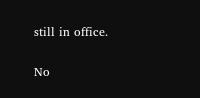still in office.

No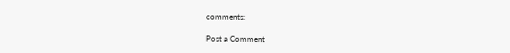comments:

Post a Comment